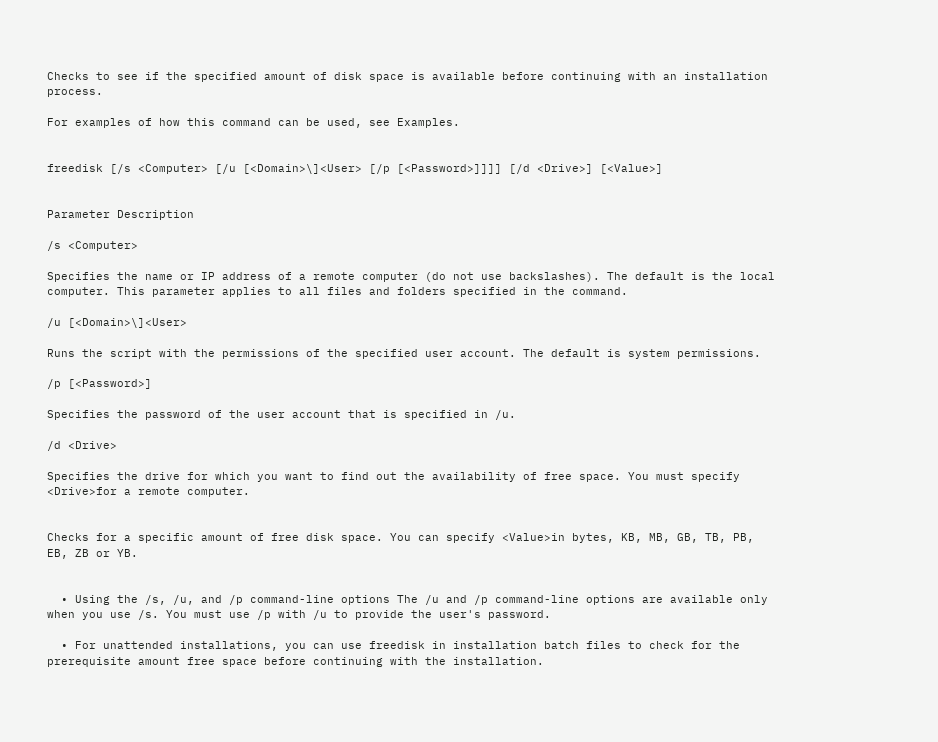Checks to see if the specified amount of disk space is available before continuing with an installation process.

For examples of how this command can be used, see Examples.


freedisk [/s <Computer> [/u [<Domain>\]<User> [/p [<Password>]]]] [/d <Drive>] [<Value>]


Parameter Description

/s <Computer>

Specifies the name or IP address of a remote computer (do not use backslashes). The default is the local computer. This parameter applies to all files and folders specified in the command.

/u [<Domain>\]<User>

Runs the script with the permissions of the specified user account. The default is system permissions.

/p [<Password>]

Specifies the password of the user account that is specified in /u.

/d <Drive>

Specifies the drive for which you want to find out the availability of free space. You must specify <Drive>for a remote computer.


Checks for a specific amount of free disk space. You can specify <Value>in bytes, KB, MB, GB, TB, PB, EB, ZB or YB.


  • Using the /s, /u, and /p command-line options The /u and /p command-line options are available only when you use /s. You must use /p with /u to provide the user's password.

  • For unattended installations, you can use freedisk in installation batch files to check for the prerequisite amount free space before continuing with the installation.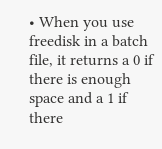• When you use freedisk in a batch file, it returns a 0 if there is enough space and a 1 if there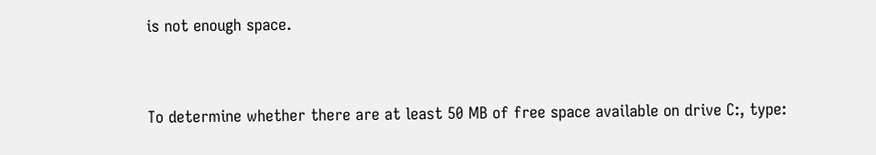is not enough space.



To determine whether there are at least 50 MB of free space available on drive C:, type: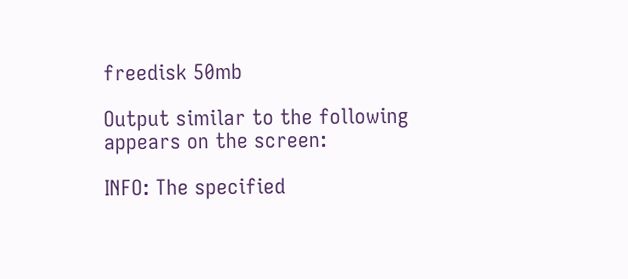freedisk 50mb

Output similar to the following appears on the screen:

INFO: The specified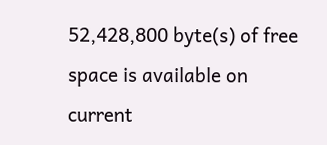52,428,800 byte(s) of free space is available on current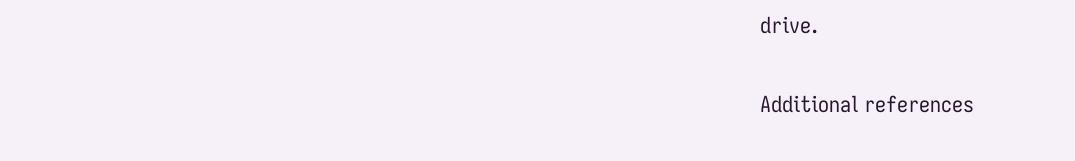drive.

Additional references